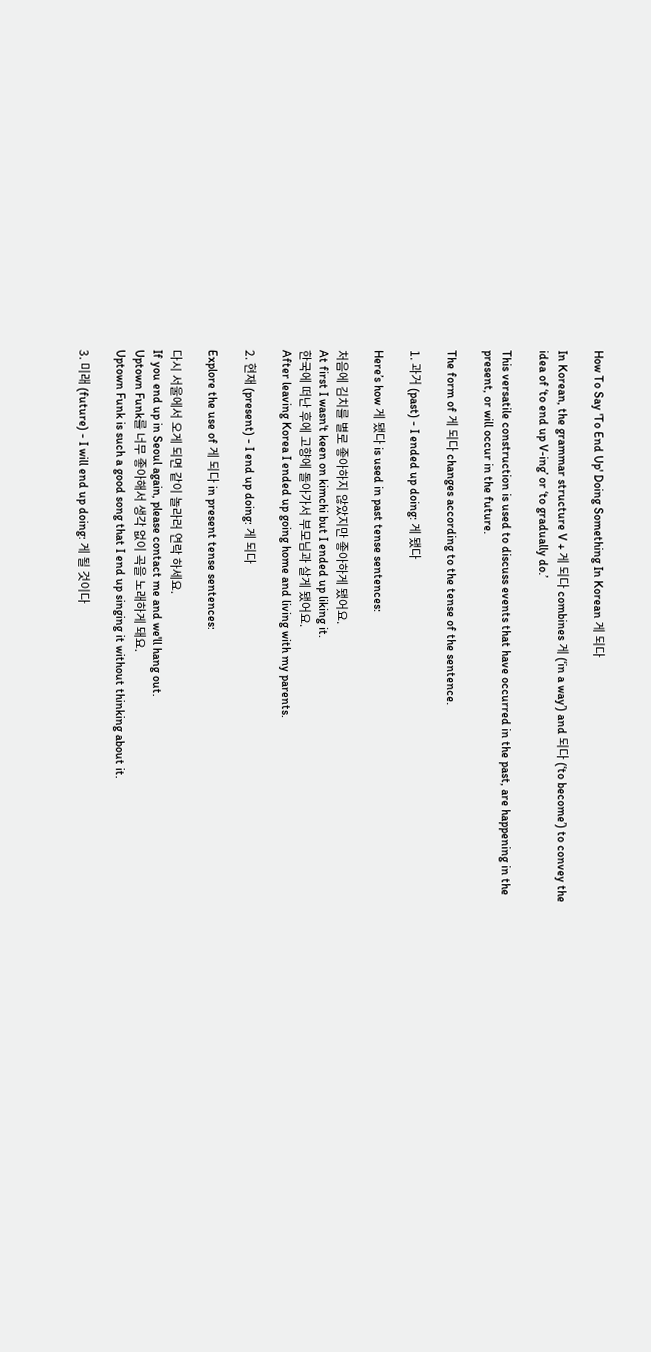How To Say 'To End Up' Doing Something In Korean 게 되다

In Korean, the grammar structure V + 게 되다 combines 게 (‘in a way’) and 되다 (‘to become’) to convey the idea of ‘to end up V-ing’ or ‘to gradually do.’

This versatile construction is used to discuss events that have occurred in the past, are happening in the present, or will occur in the future.

The form of 게 되다 changes according to the tense of the sentence.

1. 과거 (past) - I ended up doing: 게 됐다

Here’s how 게 됐다 is used in past tense sentences:

처음에 김치를 별로 좋아하지 않았지만 좋아하게 됐어요.
At first I wasn't keen on kimchi but I ended up liking it.
한국에 떠난 후에 고향에 돌아가서 부모님과 살게 됐어요.
After leaving Korea I ended up going home and living with my parents.

2. 현재 (present) - I end up doing: 게 되다

Explore the use of 게 되다 in present tense sentences:

다시 서울에서 오게 되면 같이 놀라러 연락 하세요.
If you end up in Seoul again, please contact me and we'll hang out.
Uptown Funk를 너무 좋아해서 생각 없이 곡을 노래하게 돼요.
Uptown Funk is such a good song that I end up singing it without thinking about it.

3. 미래 (future) - I will end up doing: 게 될 것이다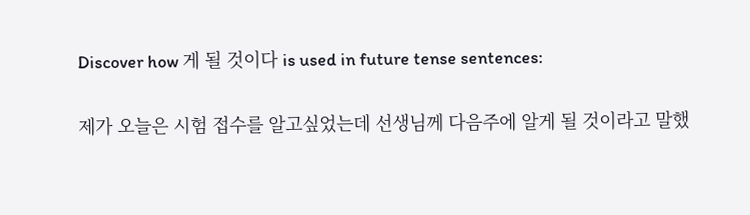Discover how 게 될 것이다 is used in future tense sentences:

제가 오늘은 시험 접수를 알고싶었는데 선생님께 다음주에 알게 될 것이라고 말했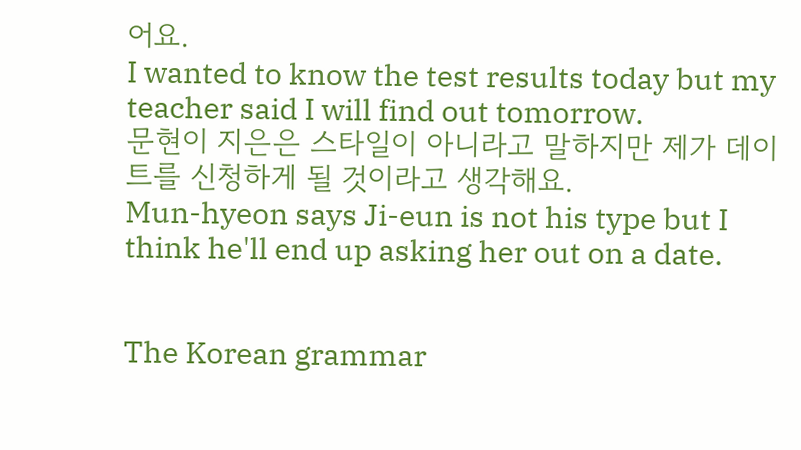어요.
I wanted to know the test results today but my teacher said I will find out tomorrow.
문현이 지은은 스타일이 아니라고 말하지만 제가 데이트를 신청하게 될 것이라고 생각해요.
Mun-hyeon says Ji-eun is not his type but I think he'll end up asking her out on a date.


The Korean grammar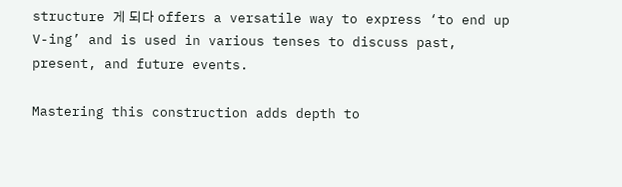structure 게 되다 offers a versatile way to express ‘to end up V-ing’ and is used in various tenses to discuss past, present, and future events.

Mastering this construction adds depth to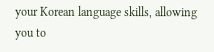your Korean language skills, allowing you to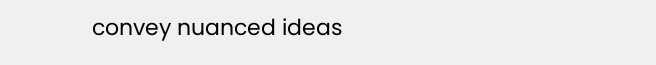convey nuanced ideas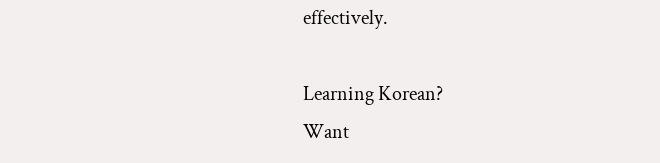effectively.

Learning Korean?
Want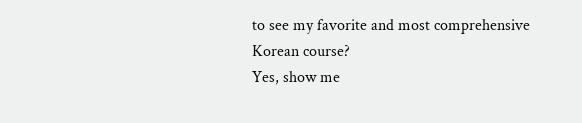to see my favorite and most comprehensive Korean course?
Yes, show me